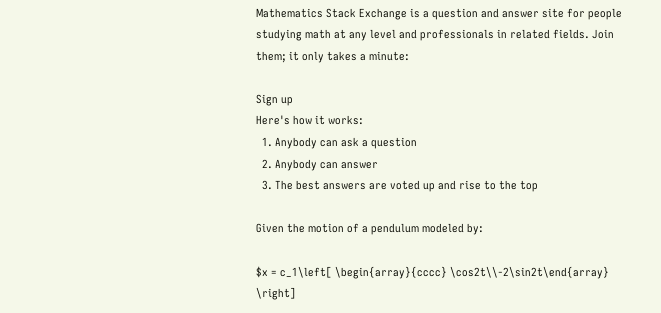Mathematics Stack Exchange is a question and answer site for people studying math at any level and professionals in related fields. Join them; it only takes a minute:

Sign up
Here's how it works:
  1. Anybody can ask a question
  2. Anybody can answer
  3. The best answers are voted up and rise to the top

Given the motion of a pendulum modeled by:

$x = c_1\left[ \begin{array}{cccc} \cos2t\\-2\sin2t\end{array} \right]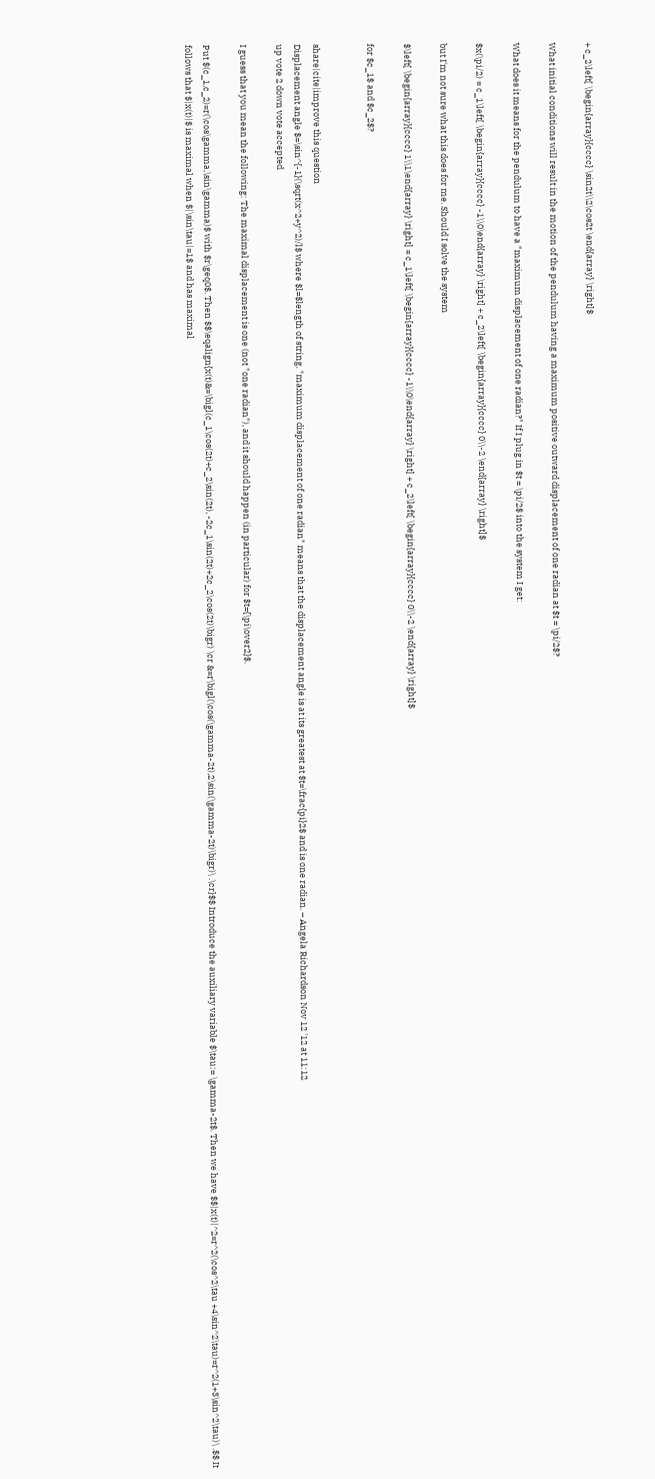+ c_2\left[ \begin{array}{cccc} \sin2t\\2\cos2t \end{array} \right]$

What initial conditions will result in the motion of the pendulum having a maximum positive outward displacement of one radian at $t = \pi/2$?

What does it means for the pendulum to have a "maximum displacement of one radian?" If I plug in $t = \pi/2$ into the system I get:

$x(\pi/2) = c_1\left[ \begin{array}{cccc} -1\\0\end{array} \right] + c_2\left[ \begin{array}{cccc} 0\\-2 \end{array} \right]$

but I'm not sure what this does for me. Should I solve the system

$\left[ \begin{array}{cccc} 1\\1\end{array} \right] = c_1\left[ \begin{array}{cccc} -1\\0\end{array} \right] + c_2\left[ \begin{array}{cccc} 0\\-2 \end{array} \right]$

for $c_1$ and $c_2$?


share|cite|improve this question
Displacement angle $=\sin^{-1}(\sqrt(x^2+y^2)/l$ where $l=$length of string. "maximum displacement of one radian" means that the displacement angle is at its greatest at $t=\frac{pi}2$ and is one radian. – Angela Richardson Nov 12 '12 at 11:12
up vote 2 down vote accepted

I guess that you mean the following: The maximal displacement is one (not "one radian"), and it should happen (in particular) for $t={\pi\over2}$.

Put $(c_1,c_2)=r(\cos\gamma,\sin\gamma)$ with $r\geq0$. Then $$\eqalign{x(t)&=\bigl(c_1\cos(2t)+c_2\sin(2t), -2c_1\sin(2t)+2c_2\cos(2t)\bigr) \cr &=r\bigl(\cos(\gamma-2t),2\sin(\gamma-2t)\bigr)\ .\cr}$$ Introduce the auxiliary variable $\tau:= \gamma-2t$. Then we have $$|x(t)|^2=r^2(\cos^2\tau +4\sin^2\tau)=r^2(1+3\sin^2\tau)\ .$$ It follows that $|x(t)|$ is maximal when $|\sin\tau|=1$ and has maximal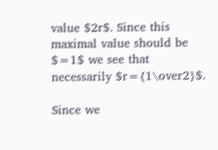value $2r$. Since this maximal value should be $=1$ we see that necessarily $r={1\over2}$.

Since we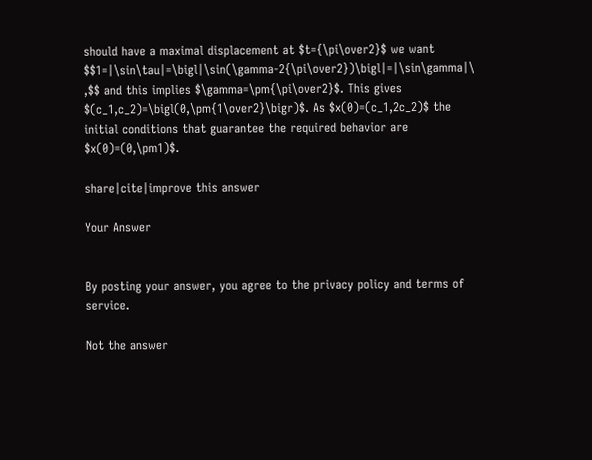should have a maximal displacement at $t={\pi\over2}$ we want $$1=|\sin\tau|=\bigl|\sin(\gamma-2{\pi\over2})\bigl|=|\sin\gamma|\ ,$$ and this implies $\gamma=\pm{\pi\over2}$. This gives $(c_1,c_2)=\bigl(0,\pm{1\over2}\bigr)$. As $x(0)=(c_1,2c_2)$ the initial conditions that guarantee the required behavior are $x(0)=(0,\pm1)$.

share|cite|improve this answer

Your Answer


By posting your answer, you agree to the privacy policy and terms of service.

Not the answer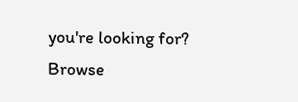you're looking for? Browse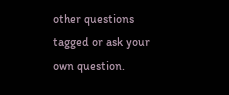other questions tagged or ask your own question.